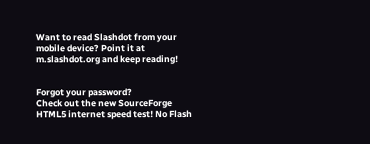Want to read Slashdot from your mobile device? Point it at m.slashdot.org and keep reading!


Forgot your password?
Check out the new SourceForge HTML5 internet speed test! No Flash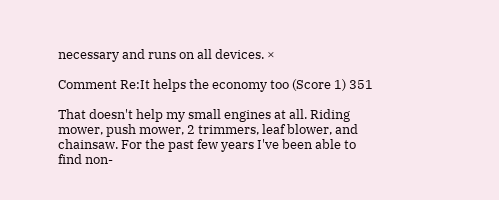necessary and runs on all devices. ×

Comment Re:It helps the economy too (Score 1) 351

That doesn't help my small engines at all. Riding mower, push mower, 2 trimmers, leaf blower, and chainsaw. For the past few years I've been able to find non-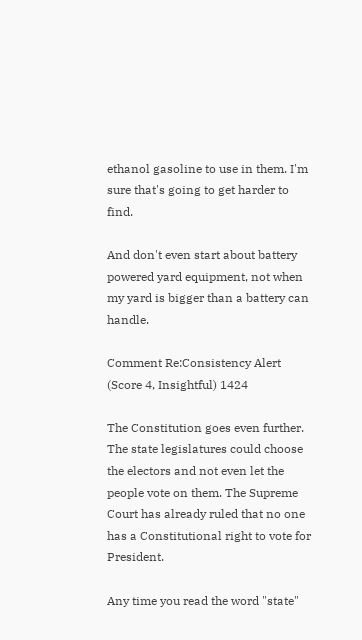ethanol gasoline to use in them. I'm sure that's going to get harder to find.

And don't even start about battery powered yard equipment, not when my yard is bigger than a battery can handle.

Comment Re:Consistency Alert (Score 4, Insightful) 1424

The Constitution goes even further. The state legislatures could choose the electors and not even let the people vote on them. The Supreme Court has already ruled that no one has a Constitutional right to vote for President.

Any time you read the word "state"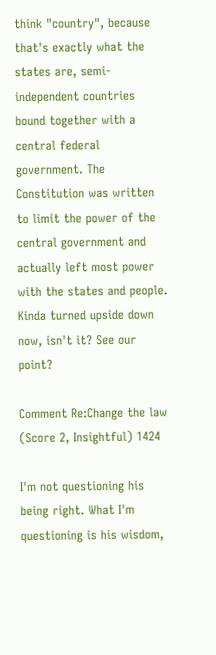think "country", because that's exactly what the states are, semi-independent countries bound together with a central federal government. The Constitution was written to limit the power of the central government and actually left most power with the states and people. Kinda turned upside down now, isn't it? See our point?

Comment Re:Change the law (Score 2, Insightful) 1424

I'm not questioning his being right. What I'm questioning is his wisdom,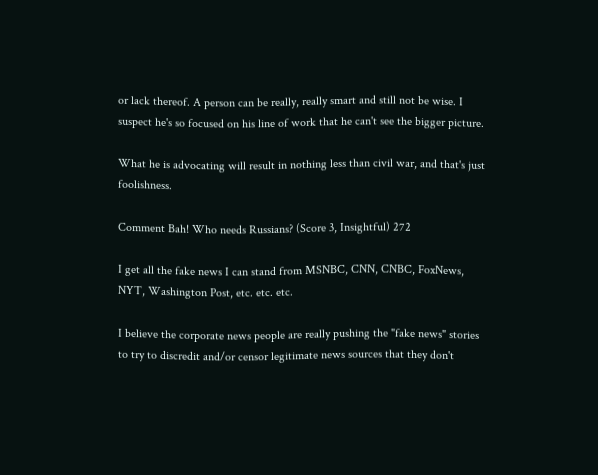or lack thereof. A person can be really, really smart and still not be wise. I suspect he's so focused on his line of work that he can't see the bigger picture.

What he is advocating will result in nothing less than civil war, and that's just foolishness.

Comment Bah! Who needs Russians? (Score 3, Insightful) 272

I get all the fake news I can stand from MSNBC, CNN, CNBC, FoxNews, NYT, Washington Post, etc. etc. etc.

I believe the corporate news people are really pushing the "fake news" stories to try to discredit and/or censor legitimate news sources that they don't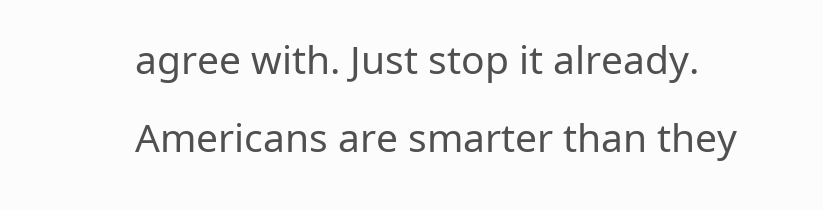agree with. Just stop it already. Americans are smarter than they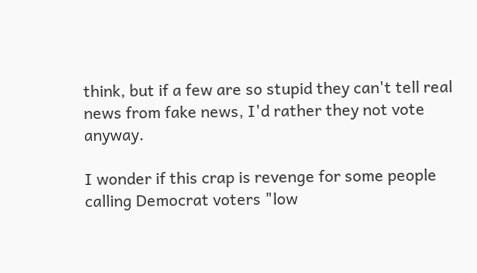think, but if a few are so stupid they can't tell real news from fake news, I'd rather they not vote anyway.

I wonder if this crap is revenge for some people calling Democrat voters "low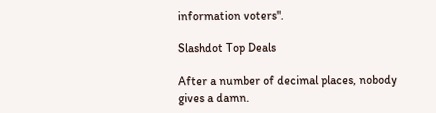information voters".

Slashdot Top Deals

After a number of decimal places, nobody gives a damn.